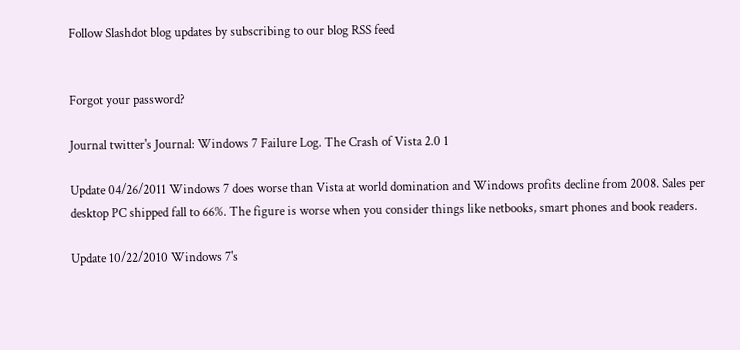Follow Slashdot blog updates by subscribing to our blog RSS feed


Forgot your password?

Journal twitter's Journal: Windows 7 Failure Log. The Crash of Vista 2.0 1

Update 04/26/2011 Windows 7 does worse than Vista at world domination and Windows profits decline from 2008. Sales per desktop PC shipped fall to 66%. The figure is worse when you consider things like netbooks, smart phones and book readers.

Update 10/22/2010 Windows 7's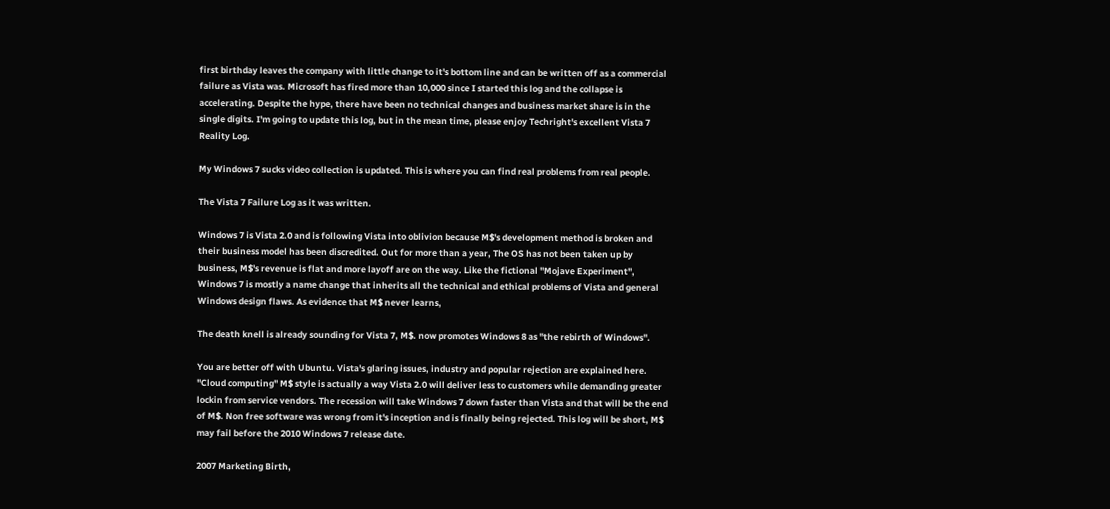first birthday leaves the company with little change to it's bottom line and can be written off as a commercial failure as Vista was. Microsoft has fired more than 10,000 since I started this log and the collapse is accelerating. Despite the hype, there have been no technical changes and business market share is in the single digits. I'm going to update this log, but in the mean time, please enjoy Techright's excellent Vista 7 Reality Log.

My Windows 7 sucks video collection is updated. This is where you can find real problems from real people.

The Vista 7 Failure Log as it was written.

Windows 7 is Vista 2.0 and is following Vista into oblivion because M$'s development method is broken and their business model has been discredited. Out for more than a year, The OS has not been taken up by business, M$'s revenue is flat and more layoff are on the way. Like the fictional "Mojave Experiment", Windows 7 is mostly a name change that inherits all the technical and ethical problems of Vista and general Windows design flaws. As evidence that M$ never learns,

The death knell is already sounding for Vista 7, M$. now promotes Windows 8 as "the rebirth of Windows".

You are better off with Ubuntu. Vista's glaring issues, industry and popular rejection are explained here. "Cloud computing" M$ style is actually a way Vista 2.0 will deliver less to customers while demanding greater lockin from service vendors. The recession will take Windows 7 down faster than Vista and that will be the end of M$. Non free software was wrong from it's inception and is finally being rejected. This log will be short, M$ may fail before the 2010 Windows 7 release date.

2007 Marketing Birth,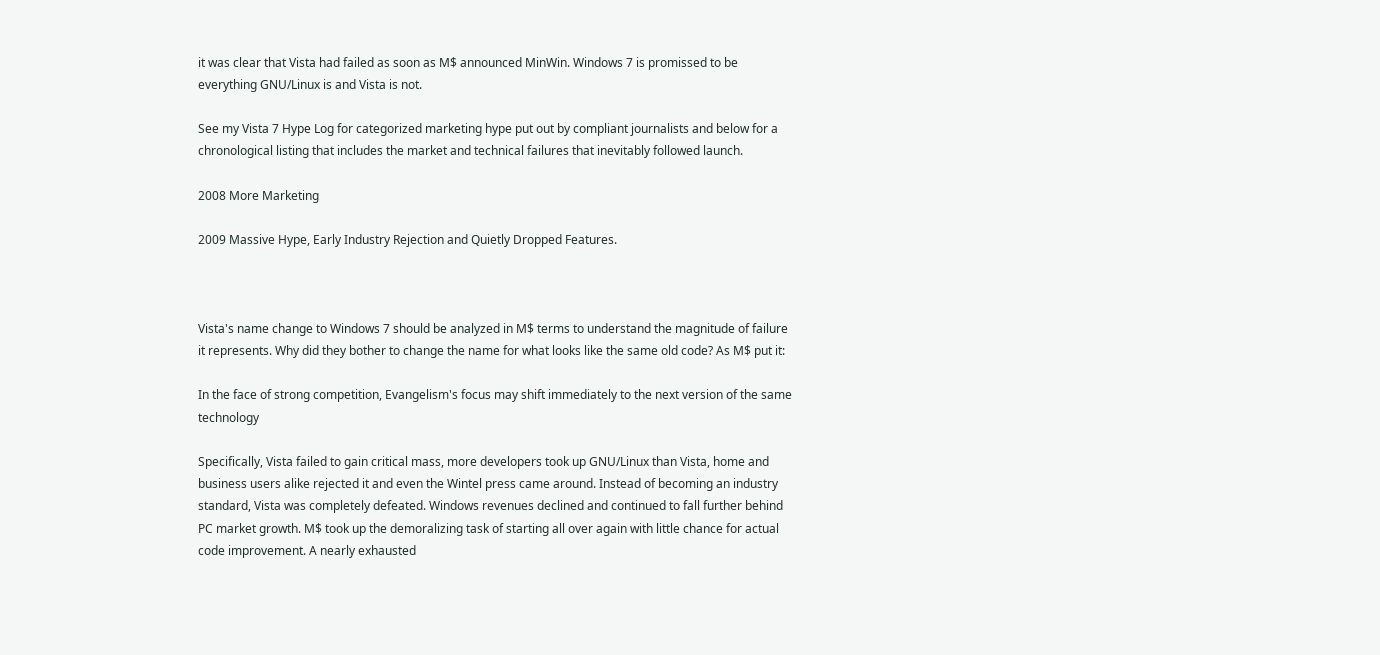it was clear that Vista had failed as soon as M$ announced MinWin. Windows 7 is promissed to be everything GNU/Linux is and Vista is not.

See my Vista 7 Hype Log for categorized marketing hype put out by compliant journalists and below for a chronological listing that includes the market and technical failures that inevitably followed launch.

2008 More Marketing

2009 Massive Hype, Early Industry Rejection and Quietly Dropped Features.



Vista's name change to Windows 7 should be analyzed in M$ terms to understand the magnitude of failure it represents. Why did they bother to change the name for what looks like the same old code? As M$ put it:

In the face of strong competition, Evangelism's focus may shift immediately to the next version of the same technology

Specifically, Vista failed to gain critical mass, more developers took up GNU/Linux than Vista, home and business users alike rejected it and even the Wintel press came around. Instead of becoming an industry standard, Vista was completely defeated. Windows revenues declined and continued to fall further behind PC market growth. M$ took up the demoralizing task of starting all over again with little chance for actual code improvement. A nearly exhausted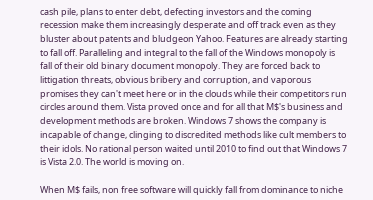cash pile, plans to enter debt, defecting investors and the coming recession make them increasingly desperate and off track even as they bluster about patents and bludgeon Yahoo. Features are already starting to fall off. Paralleling and integral to the fall of the Windows monopoly is fall of their old binary document monopoly. They are forced back to littigation threats, obvious bribery and corruption, and vaporous promises they can't meet here or in the clouds while their competitors run circles around them. Vista proved once and for all that M$'s business and development methods are broken. Windows 7 shows the company is incapable of change, clinging to discredited methods like cult members to their idols. No rational person waited until 2010 to find out that Windows 7 is Vista 2.0. The world is moving on.

When M$ fails, non free software will quickly fall from dominance to niche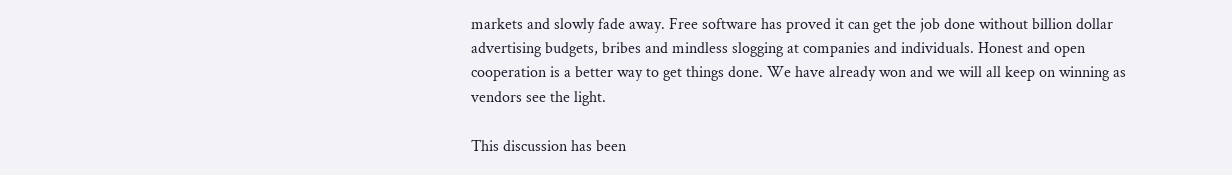markets and slowly fade away. Free software has proved it can get the job done without billion dollar advertising budgets, bribes and mindless slogging at companies and individuals. Honest and open cooperation is a better way to get things done. We have already won and we will all keep on winning as vendors see the light.

This discussion has been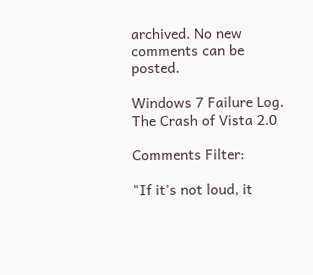archived. No new comments can be posted.

Windows 7 Failure Log. The Crash of Vista 2.0

Comments Filter:

"If it's not loud, it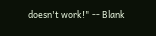doesn't work!" -- Blank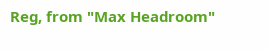Reg, from "Max Headroom"